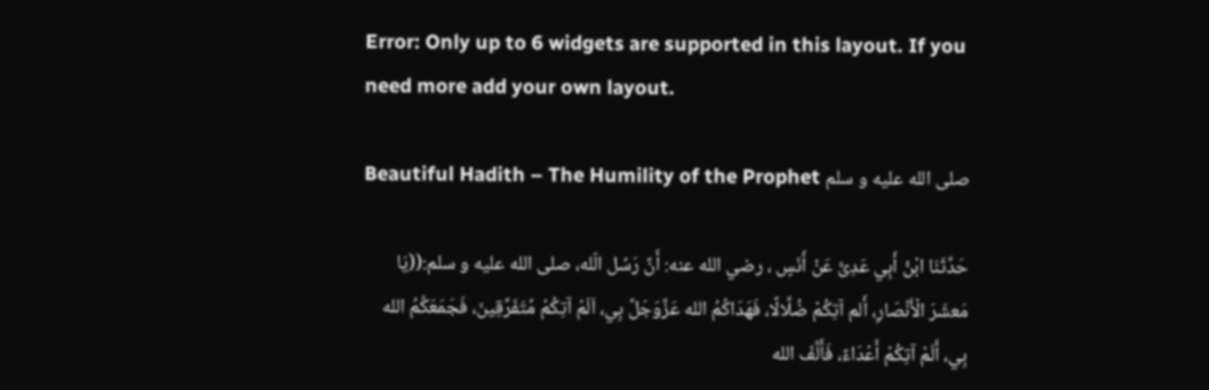Error: Only up to 6 widgets are supported in this layout. If you need more add your own layout.

Beautiful Hadith – The Humility of the Prophet صلى الله عليه و سلم

حَدَّثَنَا ابْنُ أَبِي عَدِىًّ عَنْ أَنَسٍ ، رضي الله عنه: أَنَّ رَسُل الّله، صلى الله عليه و سلم:((يَا مَعشَرَ الْأَنْصَارِ، أَلم آتِكُمْ ضُلَّالًا، فَهَدَاكُمُ الله عَزَّوَجَلَّ بِي، اَلَمْ آتِكُمْ مُتَفَرِّقِينَ، فَجَمَعَكُمُ الله بِي، أَلَمْ آتِكُمْ أَعْدَاءً، فَأَلَّفَ الله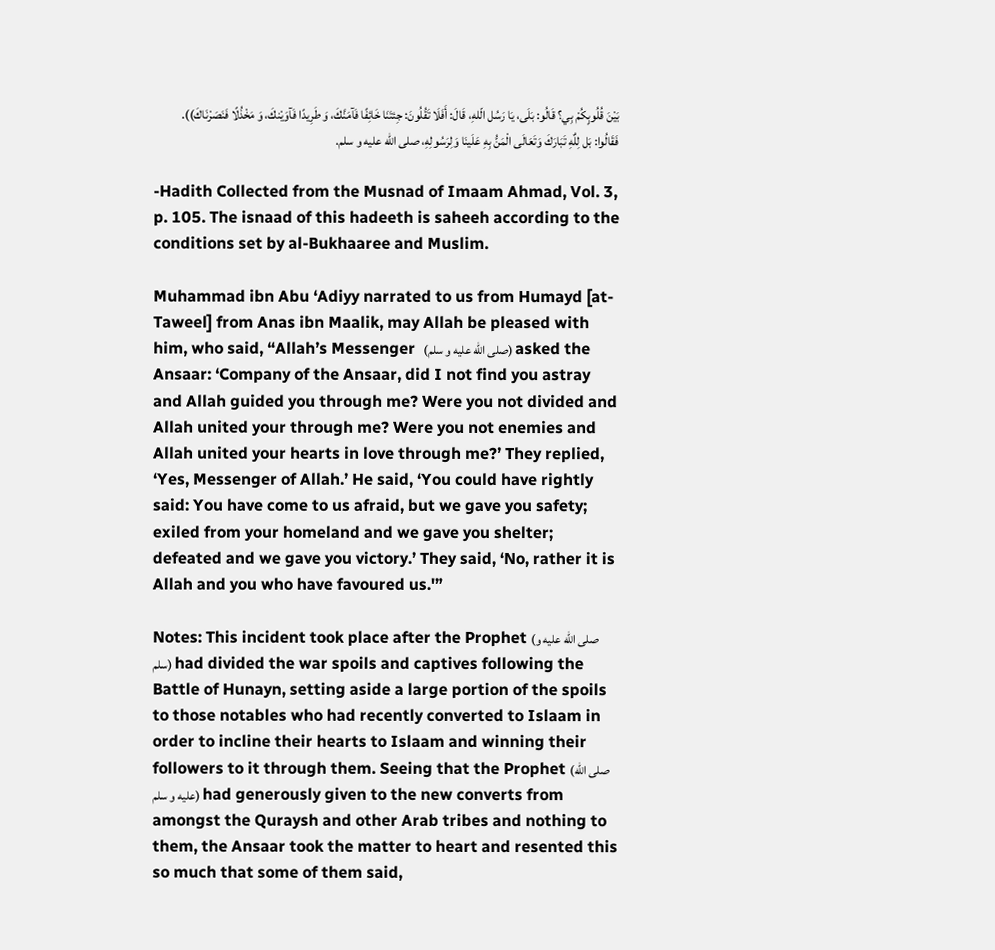بَيْنَ قُلُوبٍكُمْ بِي؟ قَالُو: بَلَى، يَا رَسُل الّلهِ، قَالَ: أَفَلَا تَقُلُونَ: جِئتَنَا خَائِفًا فَآمَنَّكَ، وَ طَرِيدًا فَآوَيْنكَ، وَ مَخْذُلًا فَنَصَرْنَاكَ)). فَقَالُوا: بَل لِلٌهِ تَبَارَكَ وَتَعَالَى الْمَنُّ بِهِ عَلَينَا وَلِرَسُولِهِ، صلى الله عليه و سلم.

-Hadith Collected from the Musnad of Imaam Ahmad, Vol. 3, p. 105. The isnaad of this hadeeth is saheeh according to the conditions set by al-Bukhaaree and Muslim.

Muhammad ibn Abu ‘Adiyy narrated to us from Humayd [at-Taweel] from Anas ibn Maalik, may Allah be pleased with him, who said, “Allah’s Messenger  (صلى الله عليه و سلم) asked the Ansaar: ‘Company of the Ansaar, did I not find you astray and Allah guided you through me? Were you not divided and Allah united your through me? Were you not enemies and Allah united your hearts in love through me?’ They replied, ‘Yes, Messenger of Allah.’ He said, ‘You could have rightly said: You have come to us afraid, but we gave you safety; exiled from your homeland and we gave you shelter; defeated and we gave you victory.’ They said, ‘No, rather it is Allah and you who have favoured us.'”

Notes: This incident took place after the Prophet (صلى الله عليه و سلم) had divided the war spoils and captives following the Battle of Hunayn, setting aside a large portion of the spoils to those notables who had recently converted to Islaam in order to incline their hearts to Islaam and winning their followers to it through them. Seeing that the Prophet (صلى الله عليه و سلم) had generously given to the new converts from amongst the Quraysh and other Arab tribes and nothing to them, the Ansaar took the matter to heart and resented this so much that some of them said,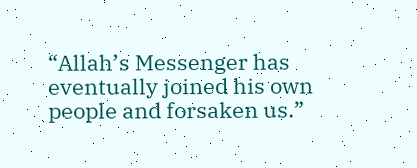“Allah’s Messenger has eventually joined his own people and forsaken us.”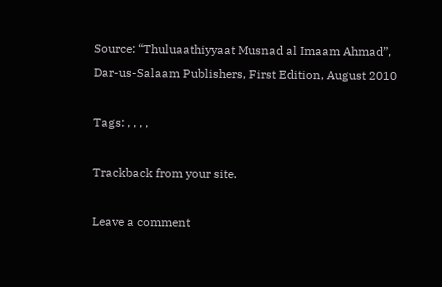Source: “Thuluaathiyyaat Musnad al Imaam Ahmad”, Dar-us-Salaam Publishers, First Edition, August 2010

Tags: , , , ,

Trackback from your site.

Leave a comment